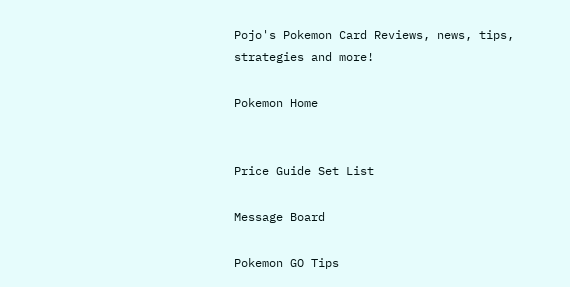Pojo's Pokemon Card Reviews, news, tips, strategies and more!

Pokemon Home


Price Guide Set List

Message Board

Pokemon GO Tips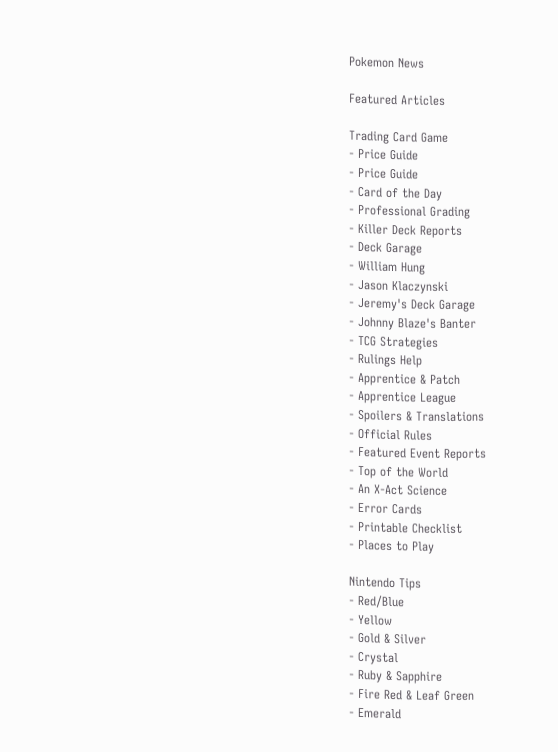Pokemon News

Featured Articles

Trading Card Game
- Price Guide
- Price Guide
- Card of the Day
- Professional Grading
- Killer Deck Reports
- Deck Garage
- William Hung
- Jason Klaczynski
- Jeremy's Deck Garage
- Johnny Blaze's Banter
- TCG Strategies
- Rulings Help
- Apprentice & Patch
- Apprentice League
- Spoilers & Translations
- Official Rules
- Featured Event Reports
- Top of the World
- An X-Act Science
- Error Cards
- Printable Checklist
- Places to Play

Nintendo Tips
- Red/Blue
- Yellow
- Gold & Silver
- Crystal
- Ruby & Sapphire
- Fire Red & Leaf Green
- Emerald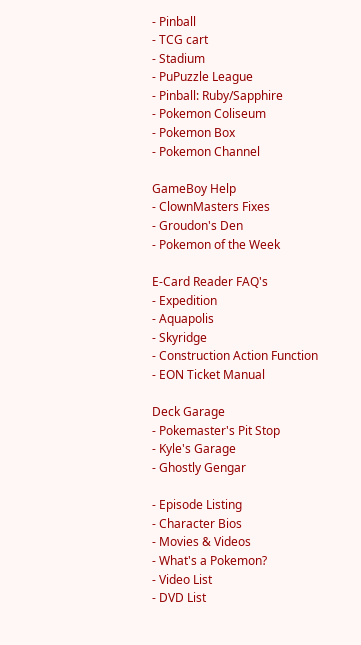- Pinball
- TCG cart
- Stadium
- PuPuzzle League
- Pinball: Ruby/Sapphire
- Pokemon Coliseum
- Pokemon Box
- Pokemon Channel

GameBoy Help
- ClownMasters Fixes
- Groudon's Den
- Pokemon of the Week

E-Card Reader FAQ's
- Expedition
- Aquapolis
- Skyridge
- Construction Action Function
- EON Ticket Manual

Deck Garage
- Pokemaster's Pit Stop
- Kyle's Garage
- Ghostly Gengar

- Episode Listing
- Character Bios
- Movies & Videos
- What's a Pokemon?
- Video List
- DVD List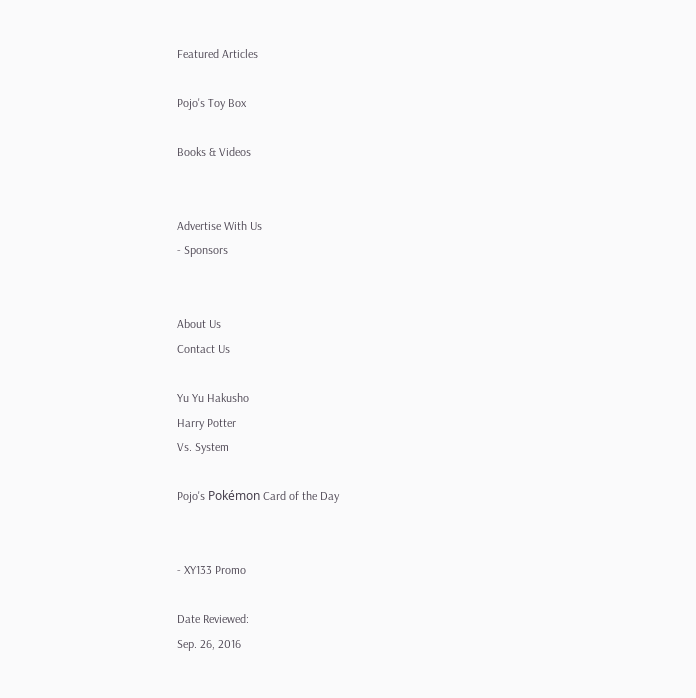Featured Articles

Pojo's Toy Box

Books & Videos


Advertise With Us
- Sponsors


About Us
Contact Us

Yu Yu Hakusho
Harry Potter
Vs. System

Pojo's Pokémon Card of the Day


- XY133 Promo

Date Reviewed:
Sep. 26, 2016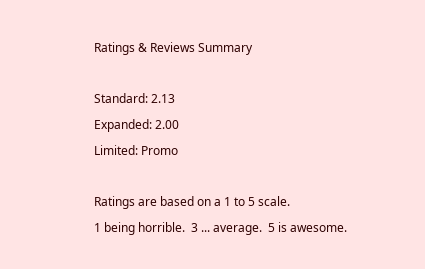Ratings & Reviews Summary

Standard: 2.13
Expanded: 2.00
Limited: Promo

Ratings are based on a 1 to 5 scale.
1 being horrible.  3 ... average.  5 is awesome.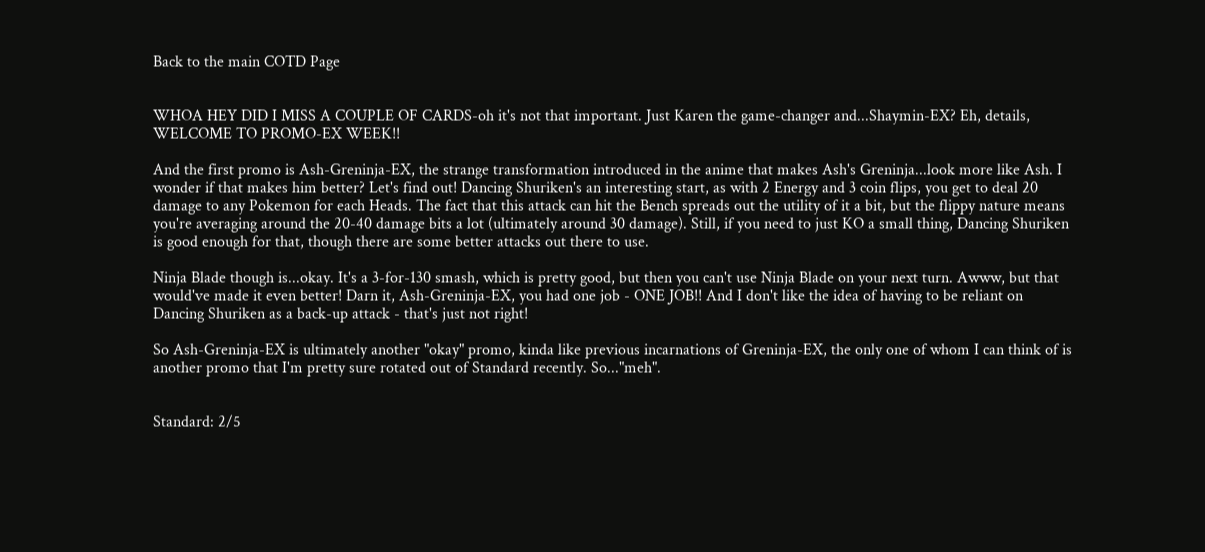Back to the main COTD Page


WHOA HEY DID I MISS A COUPLE OF CARDS-oh it's not that important. Just Karen the game-changer and...Shaymin-EX? Eh, details, WELCOME TO PROMO-EX WEEK!!

And the first promo is Ash-Greninja-EX, the strange transformation introduced in the anime that makes Ash's Greninja...look more like Ash. I wonder if that makes him better? Let's find out! Dancing Shuriken's an interesting start, as with 2 Energy and 3 coin flips, you get to deal 20 damage to any Pokemon for each Heads. The fact that this attack can hit the Bench spreads out the utility of it a bit, but the flippy nature means you're averaging around the 20-40 damage bits a lot (ultimately around 30 damage). Still, if you need to just KO a small thing, Dancing Shuriken is good enough for that, though there are some better attacks out there to use.

Ninja Blade though is...okay. It's a 3-for-130 smash, which is pretty good, but then you can't use Ninja Blade on your next turn. Awww, but that would've made it even better! Darn it, Ash-Greninja-EX, you had one job - ONE JOB!! And I don't like the idea of having to be reliant on Dancing Shuriken as a back-up attack - that's just not right!

So Ash-Greninja-EX is ultimately another "okay" promo, kinda like previous incarnations of Greninja-EX, the only one of whom I can think of is another promo that I'm pretty sure rotated out of Standard recently. So..."meh".


Standard: 2/5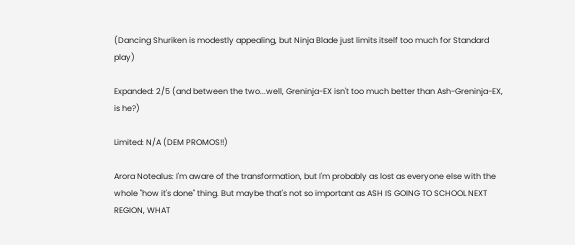(Dancing Shuriken is modestly appealing, but Ninja Blade just limits itself too much for Standard play)

Expanded: 2/5 (and between the two...well, Greninja-EX isn't too much better than Ash-Greninja-EX, is he?)

Limited: N/A (DEM PROMOS!!)

Arora Notealus: I'm aware of the transformation, but I'm probably as lost as everyone else with the whole "how it's done" thing. But maybe that's not so important as ASH IS GOING TO SCHOOL NEXT REGION, WHAT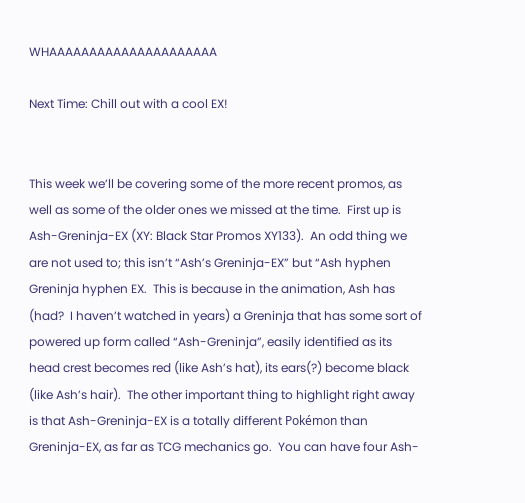WHAAAAAAAAAAAAAAAAAAAAA

Next Time: Chill out with a cool EX!


This week we’ll be covering some of the more recent promos, as well as some of the older ones we missed at the time.  First up is Ash-Greninja-EX (XY: Black Star Promos XY133).  An odd thing we are not used to; this isn’t “Ash’s Greninja-EX” but “Ash hyphen Greninja hyphen EX.  This is because in the animation, Ash has (had?  I haven’t watched in years) a Greninja that has some sort of powered up form called “Ash-Greninja”, easily identified as its head crest becomes red (like Ash’s hat), its ears(?) become black (like Ash’s hair).  The other important thing to highlight right away is that Ash-Greninja-EX is a totally different Pokémon than Greninja-EX, as far as TCG mechanics go.  You can have four Ash-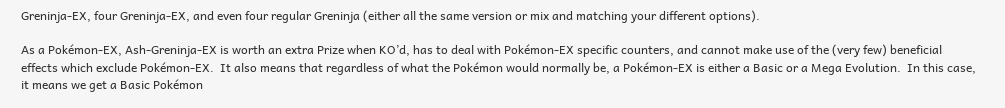Greninja-EX, four Greninja-EX, and even four regular Greninja (either all the same version or mix and matching your different options).

As a Pokémon-EX, Ash-Greninja-EX is worth an extra Prize when KO’d, has to deal with Pokémon-EX specific counters, and cannot make use of the (very few) beneficial effects which exclude Pokémon-EX.  It also means that regardless of what the Pokémon would normally be, a Pokémon-EX is either a Basic or a Mega Evolution.  In this case, it means we get a Basic Pokémon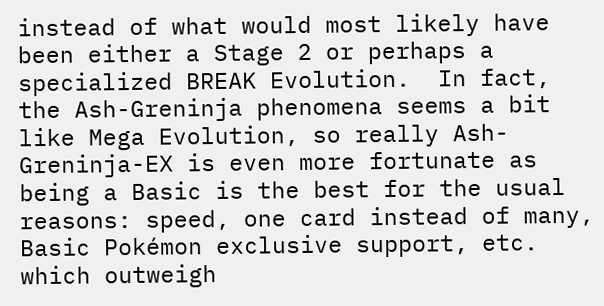instead of what would most likely have been either a Stage 2 or perhaps a specialized BREAK Evolution.  In fact, the Ash-Greninja phenomena seems a bit like Mega Evolution, so really Ash-Greninja-EX is even more fortunate as being a Basic is the best for the usual reasons: speed, one card instead of many, Basic Pokémon exclusive support, etc. which outweigh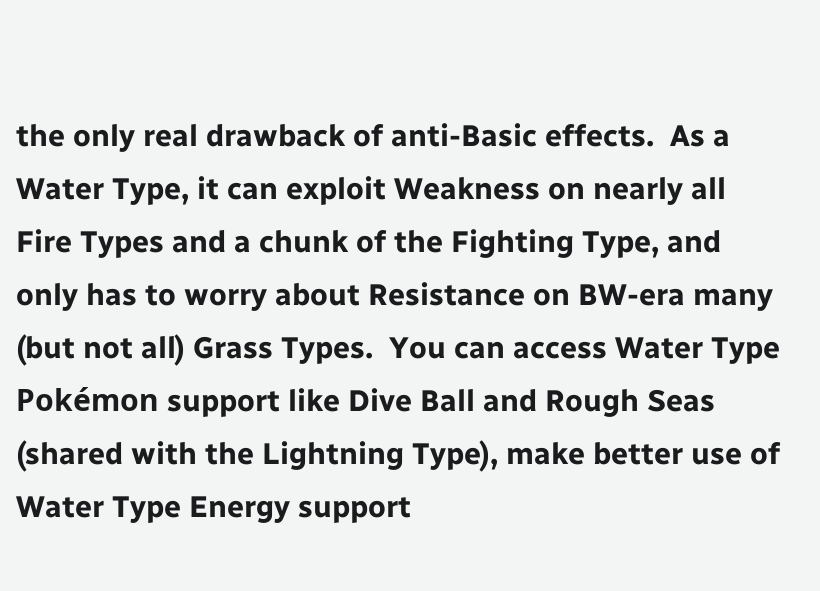the only real drawback of anti-Basic effects.  As a Water Type, it can exploit Weakness on nearly all Fire Types and a chunk of the Fighting Type, and only has to worry about Resistance on BW-era many (but not all) Grass Types.  You can access Water Type Pokémon support like Dive Ball and Rough Seas (shared with the Lightning Type), make better use of Water Type Energy support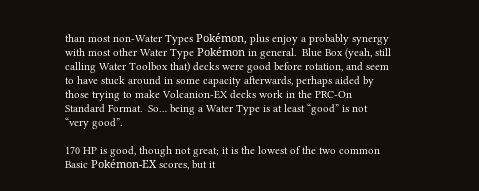than most non-Water Types Pokémon, plus enjoy a probably synergy with most other Water Type Pokémon in general.  Blue Box (yeah, still calling Water Toolbox that) decks were good before rotation, and seem to have stuck around in some capacity afterwards, perhaps aided by those trying to make Volcanion-EX decks work in the PRC-On Standard Format.  So… being a Water Type is at least “good” is not “very good”.

170 HP is good, though not great; it is the lowest of the two common Basic Pokémon-EX scores, but it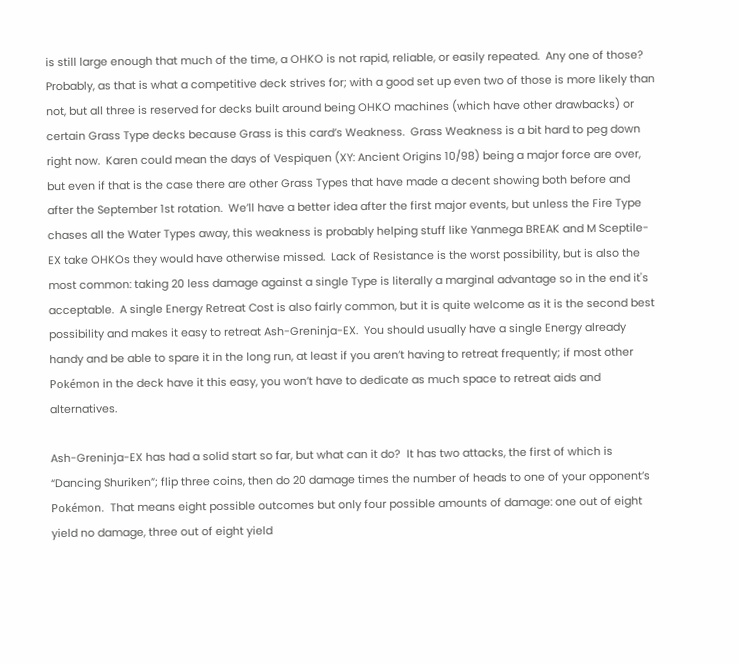is still large enough that much of the time, a OHKO is not rapid, reliable, or easily repeated.  Any one of those?  Probably, as that is what a competitive deck strives for; with a good set up even two of those is more likely than not, but all three is reserved for decks built around being OHKO machines (which have other drawbacks) or certain Grass Type decks because Grass is this card’s Weakness.  Grass Weakness is a bit hard to peg down right now.  Karen could mean the days of Vespiquen (XY: Ancient Origins 10/98) being a major force are over, but even if that is the case there are other Grass Types that have made a decent showing both before and after the September 1st rotation.  We’ll have a better idea after the first major events, but unless the Fire Type chases all the Water Types away, this weakness is probably helping stuff like Yanmega BREAK and M Sceptile-EX take OHKOs they would have otherwise missed.  Lack of Resistance is the worst possibility, but is also the most common: taking 20 less damage against a single Type is literally a marginal advantage so in the end it's acceptable.  A single Energy Retreat Cost is also fairly common, but it is quite welcome as it is the second best possibility and makes it easy to retreat Ash-Greninja-EX.  You should usually have a single Energy already handy and be able to spare it in the long run, at least if you aren’t having to retreat frequently; if most other Pokémon in the deck have it this easy, you won’t have to dedicate as much space to retreat aids and alternatives.

Ash-Greninja-EX has had a solid start so far, but what can it do?  It has two attacks, the first of which is “Dancing Shuriken”; flip three coins, then do 20 damage times the number of heads to one of your opponent’s Pokémon.  That means eight possible outcomes but only four possible amounts of damage: one out of eight yield no damage, three out of eight yield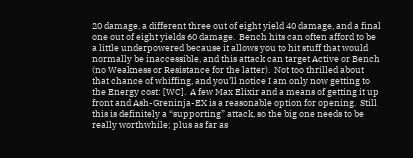20 damage, a different three out of eight yield 40 damage, and a final one out of eight yields 60 damage.  Bench hits can often afford to be a little underpowered because it allows you to hit stuff that would normally be inaccessible, and this attack can target Active or Bench (no Weakness or Resistance for the latter).  Not too thrilled about that chance of whiffing, and you’ll notice I am only now getting to the Energy cost: [WC].  A few Max Elixir and a means of getting it up front and Ash-Greninja-EX is a reasonable option for opening.  Still this is definitely a “supporting” attack, so the big one needs to be really worthwhile; plus as far as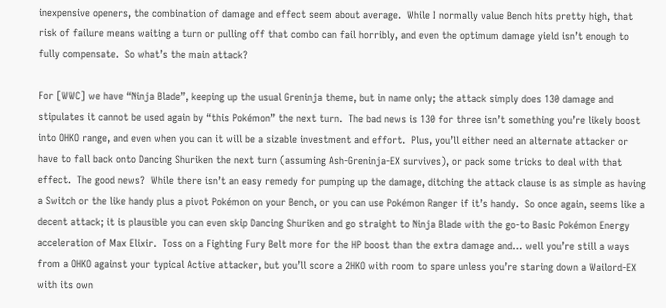inexpensive openers, the combination of damage and effect seem about average.  While I normally value Bench hits pretty high, that risk of failure means waiting a turn or pulling off that combo can fail horribly, and even the optimum damage yield isn’t enough to fully compensate.  So what’s the main attack?

For [WWC] we have “Ninja Blade”, keeping up the usual Greninja theme, but in name only; the attack simply does 130 damage and stipulates it cannot be used again by “this Pokémon” the next turn.  The bad news is 130 for three isn’t something you’re likely boost into OHKO range, and even when you can it will be a sizable investment and effort.  Plus, you’ll either need an alternate attacker or have to fall back onto Dancing Shuriken the next turn (assuming Ash-Greninja-EX survives), or pack some tricks to deal with that effect.  The good news?  While there isn’t an easy remedy for pumping up the damage, ditching the attack clause is as simple as having a Switch or the like handy plus a pivot Pokémon on your Bench, or you can use Pokémon Ranger if it’s handy.  So once again, seems like a decent attack; it is plausible you can even skip Dancing Shuriken and go straight to Ninja Blade with the go-to Basic Pokémon Energy acceleration of Max Elixir.  Toss on a Fighting Fury Belt more for the HP boost than the extra damage and… well you’re still a ways from a OHKO against your typical Active attacker, but you’ll score a 2HKO with room to spare unless you’re staring down a Wailord-EX with its own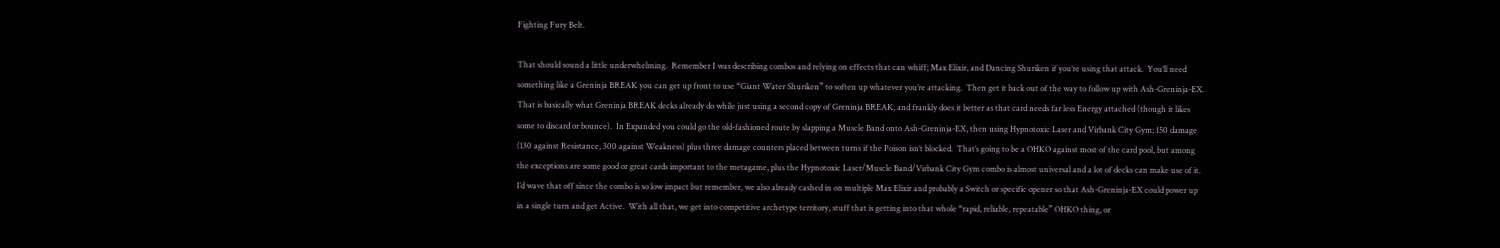Fighting Fury Belt.

That should sound a little underwhelming.  Remember I was describing combos and relying on effects that can whiff; Max Elixir, and Dancing Shuriken if you’re using that attack.  You’ll need something like a Greninja BREAK you can get up front to use “Giant Water Shuriken” to soften up whatever you’re attacking.  Then get it back out of the way to follow up with Ash-Greninja-EX.  That is basically what Greninja BREAK decks already do while just using a second copy of Greninja BREAK, and frankly does it better as that card needs far less Energy attached (though it likes some to discard or bounce).  In Expanded you could go the old-fashioned route by slapping a Muscle Band onto Ash-Greninja-EX, then using Hypnotoxic Laser and Virbank City Gym; 150 damage (130 against Resistance, 300 against Weakness) plus three damage counters placed between turns if the Poison isn’t blocked.  That’s going to be a OHKO against most of the card pool, but among the exceptions are some good or great cards important to the metagame, plus the Hypnotoxic Laser/Muscle Band/Virbank City Gym combo is almost universal and a lot of decks can make use of it.  I’d wave that off since the combo is so low impact but remember, we also already cashed in on multiple Max Elixir and probably a Switch or specific opener so that Ash-Greninja-EX could power up in a single turn and get Active.  With all that, we get into competitive archetype territory, stuff that is getting into that whole “rapid, reliable, repeatable” OHKO thing, or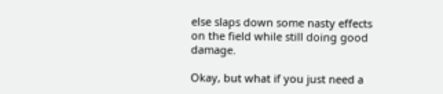else slaps down some nasty effects on the field while still doing good damage.

Okay, but what if you just need a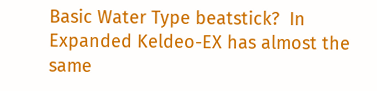Basic Water Type beatstick?  In Expanded Keldeo-EX has almost the same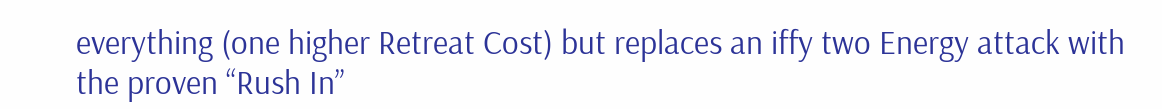everything (one higher Retreat Cost) but replaces an iffy two Energy attack with the proven “Rush In”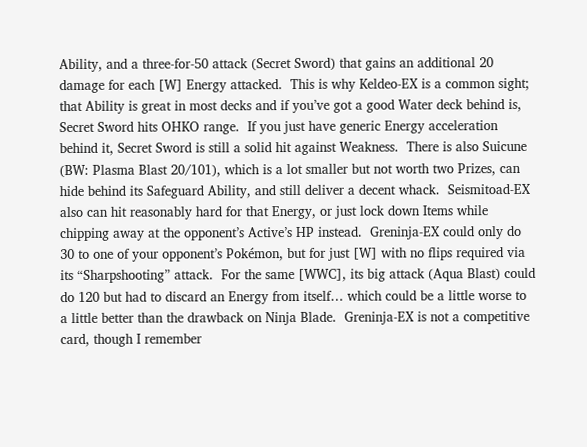Ability, and a three-for-50 attack (Secret Sword) that gains an additional 20 damage for each [W] Energy attacked.  This is why Keldeo-EX is a common sight; that Ability is great in most decks and if you’ve got a good Water deck behind is, Secret Sword hits OHKO range.  If you just have generic Energy acceleration behind it, Secret Sword is still a solid hit against Weakness.  There is also Suicune (BW: Plasma Blast 20/101), which is a lot smaller but not worth two Prizes, can hide behind its Safeguard Ability, and still deliver a decent whack.  Seismitoad-EX also can hit reasonably hard for that Energy, or just lock down Items while chipping away at the opponent’s Active’s HP instead.  Greninja-EX could only do 30 to one of your opponent’s Pokémon, but for just [W] with no flips required via its “Sharpshooting” attack.  For the same [WWC], its big attack (Aqua Blast) could do 120 but had to discard an Energy from itself… which could be a little worse to a little better than the drawback on Ninja Blade.  Greninja-EX is not a competitive card, though I remember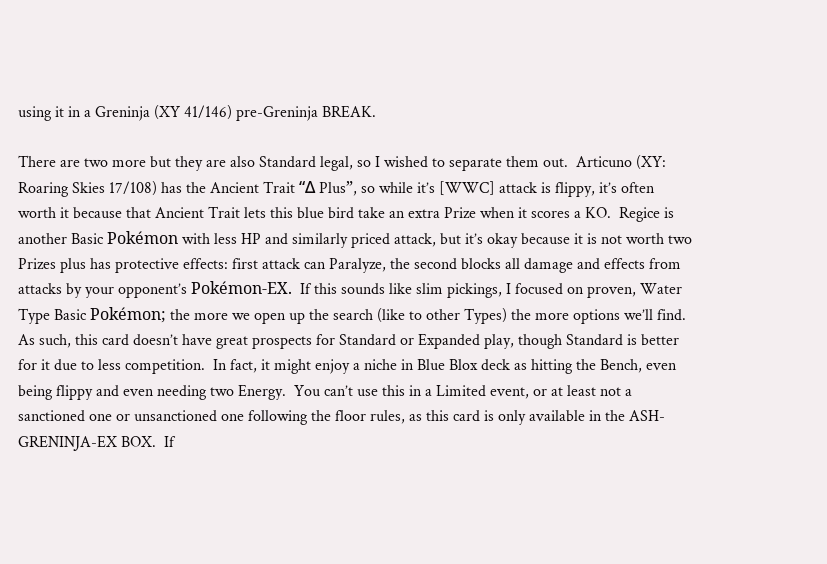using it in a Greninja (XY 41/146) pre-Greninja BREAK.

There are two more but they are also Standard legal, so I wished to separate them out.  Articuno (XY: Roaring Skies 17/108) has the Ancient Trait “Δ Plus”, so while it’s [WWC] attack is flippy, it’s often worth it because that Ancient Trait lets this blue bird take an extra Prize when it scores a KO.  Regice is another Basic Pokémon with less HP and similarly priced attack, but it’s okay because it is not worth two Prizes plus has protective effects: first attack can Paralyze, the second blocks all damage and effects from attacks by your opponent’s Pokémon-EX.  If this sounds like slim pickings, I focused on proven, Water Type Basic Pokémon; the more we open up the search (like to other Types) the more options we’ll find.  As such, this card doesn’t have great prospects for Standard or Expanded play, though Standard is better for it due to less competition.  In fact, it might enjoy a niche in Blue Blox deck as hitting the Bench, even being flippy and even needing two Energy.  You can’t use this in a Limited event, or at least not a sanctioned one or unsanctioned one following the floor rules, as this card is only available in the ASH-GRENINJA-EX BOX.  If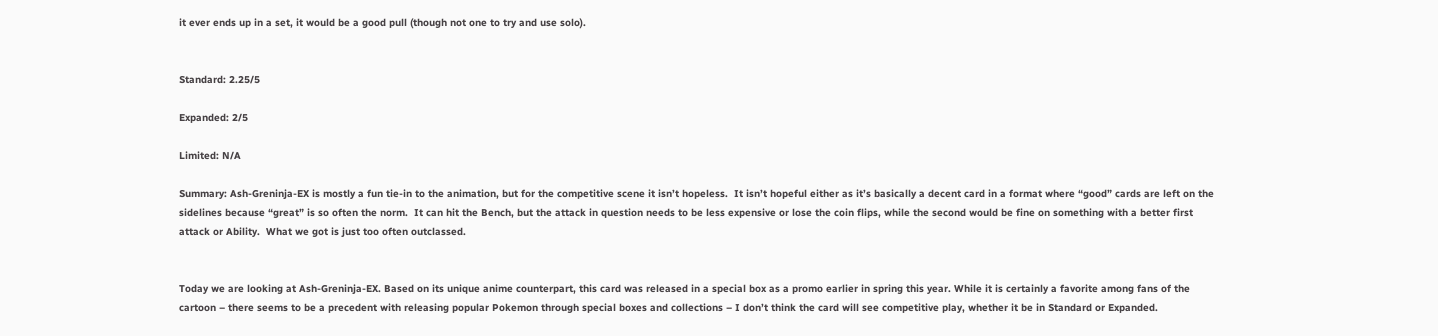it ever ends up in a set, it would be a good pull (though not one to try and use solo).


Standard: 2.25/5

Expanded: 2/5

Limited: N/A

Summary: Ash-Greninja-EX is mostly a fun tie-in to the animation, but for the competitive scene it isn’t hopeless.  It isn’t hopeful either as it’s basically a decent card in a format where “good” cards are left on the sidelines because “great” is so often the norm.  It can hit the Bench, but the attack in question needs to be less expensive or lose the coin flips, while the second would be fine on something with a better first attack or Ability.  What we got is just too often outclassed.


Today we are looking at Ash-Greninja-EX. Based on its unique anime counterpart, this card was released in a special box as a promo earlier in spring this year. While it is certainly a favorite among fans of the cartoon – there seems to be a precedent with releasing popular Pokemon through special boxes and collections – I don’t think the card will see competitive play, whether it be in Standard or Expanded.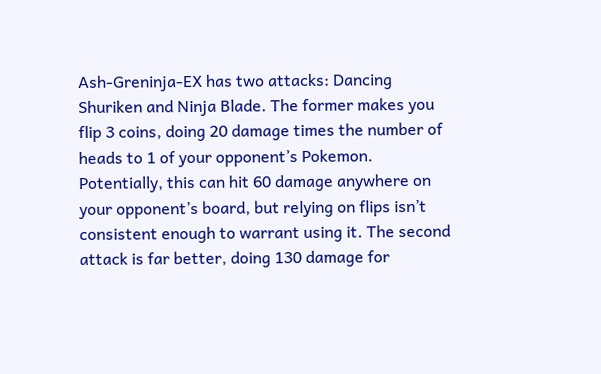Ash-Greninja-EX has two attacks: Dancing Shuriken and Ninja Blade. The former makes you flip 3 coins, doing 20 damage times the number of heads to 1 of your opponent’s Pokemon. Potentially, this can hit 60 damage anywhere on your opponent’s board, but relying on flips isn’t consistent enough to warrant using it. The second attack is far better, doing 130 damage for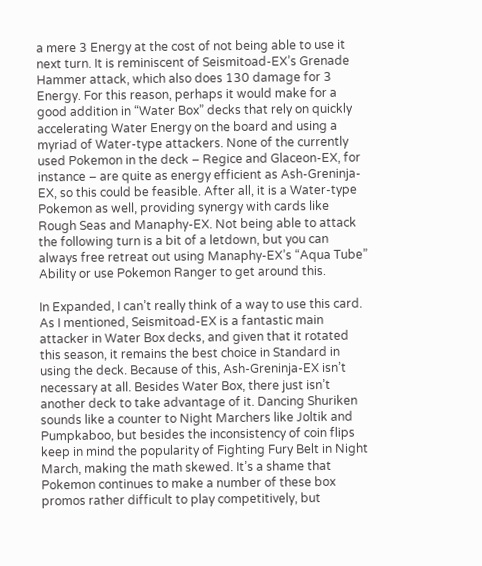a mere 3 Energy at the cost of not being able to use it next turn. It is reminiscent of Seismitoad-EX’s Grenade Hammer attack, which also does 130 damage for 3 Energy. For this reason, perhaps it would make for a good addition in “Water Box” decks that rely on quickly accelerating Water Energy on the board and using a myriad of Water-type attackers. None of the currently used Pokemon in the deck – Regice and Glaceon-EX, for instance – are quite as energy efficient as Ash-Greninja-EX, so this could be feasible. After all, it is a Water-type Pokemon as well, providing synergy with cards like Rough Seas and Manaphy-EX. Not being able to attack the following turn is a bit of a letdown, but you can always free retreat out using Manaphy-EX’s “Aqua Tube” Ability or use Pokemon Ranger to get around this.

In Expanded, I can’t really think of a way to use this card. As I mentioned, Seismitoad-EX is a fantastic main attacker in Water Box decks, and given that it rotated this season, it remains the best choice in Standard in using the deck. Because of this, Ash-Greninja-EX isn’t necessary at all. Besides Water Box, there just isn’t another deck to take advantage of it. Dancing Shuriken sounds like a counter to Night Marchers like Joltik and Pumpkaboo, but besides the inconsistency of coin flips keep in mind the popularity of Fighting Fury Belt in Night March, making the math skewed. It’s a shame that Pokemon continues to make a number of these box promos rather difficult to play competitively, but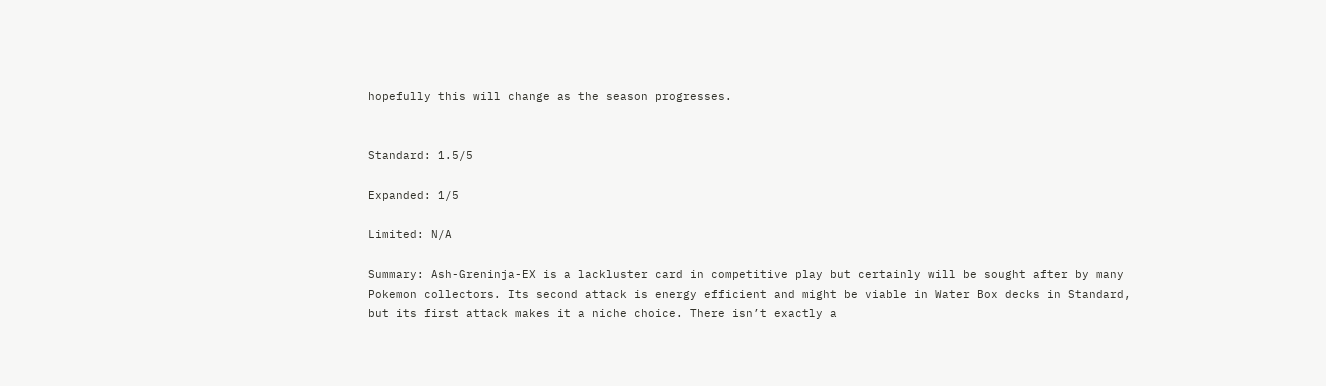hopefully this will change as the season progresses.


Standard: 1.5/5

Expanded: 1/5

Limited: N/A

Summary: Ash-Greninja-EX is a lackluster card in competitive play but certainly will be sought after by many Pokemon collectors. Its second attack is energy efficient and might be viable in Water Box decks in Standard, but its first attack makes it a niche choice. There isn’t exactly a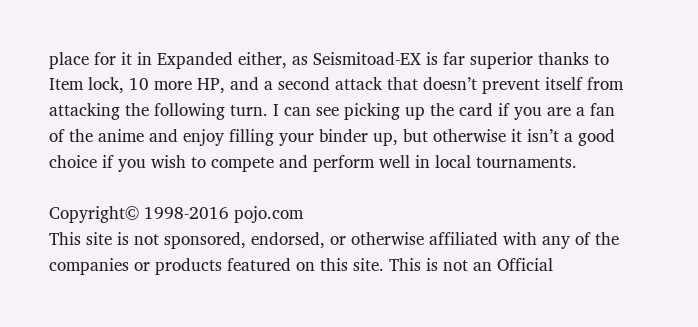place for it in Expanded either, as Seismitoad-EX is far superior thanks to Item lock, 10 more HP, and a second attack that doesn’t prevent itself from attacking the following turn. I can see picking up the card if you are a fan of the anime and enjoy filling your binder up, but otherwise it isn’t a good choice if you wish to compete and perform well in local tournaments.

Copyright© 1998-2016 pojo.com
This site is not sponsored, endorsed, or otherwise affiliated with any of the companies or products featured on this site. This is not an Official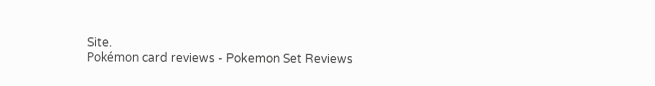Site.
Pokémon card reviews - Pokemon Set Reviews